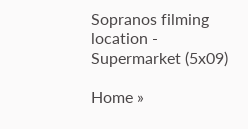Sopranos filming location - Supermarket (5x09)

Home »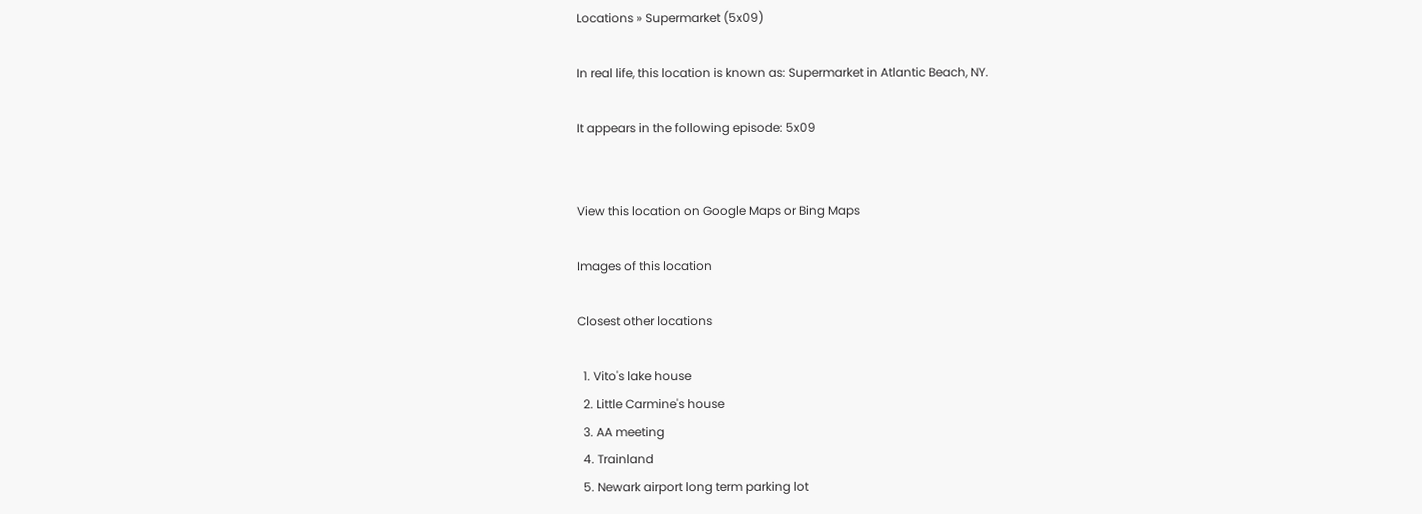Locations » Supermarket (5x09)

In real life, this location is known as: Supermarket in Atlantic Beach, NY.

It appears in the following episode: 5x09


View this location on Google Maps or Bing Maps

Images of this location

Closest other locations

  1. Vito's lake house
  2. Little Carmine's house
  3. AA meeting
  4. Trainland
  5. Newark airport long term parking lot